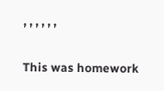, , , , , ,

This was homework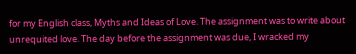for my English class, Myths and Ideas of Love. The assignment was to write about unrequited love. The day before the assignment was due, I wracked my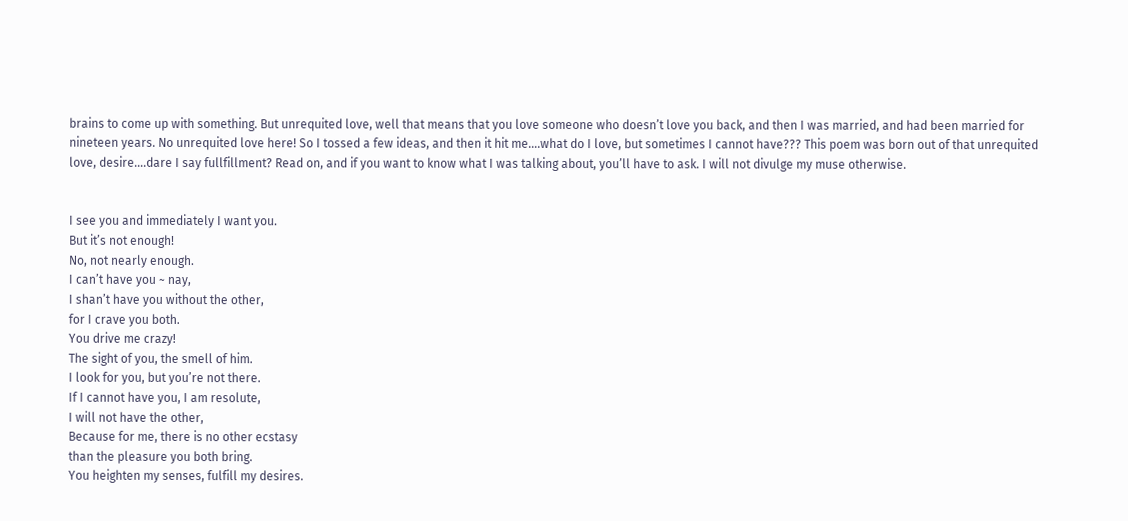brains to come up with something. But unrequited love, well that means that you love someone who doesn’t love you back, and then I was married, and had been married for nineteen years. No unrequited love here! So I tossed a few ideas, and then it hit me….what do I love, but sometimes I cannot have??? This poem was born out of that unrequited love, desire….dare I say fullfillment? Read on, and if you want to know what I was talking about, you’ll have to ask. I will not divulge my muse otherwise.


I see you and immediately I want you.
But it’s not enough!
No, not nearly enough.
I can’t have you ~ nay,
I shan’t have you without the other,
for I crave you both.
You drive me crazy!
The sight of you, the smell of him.
I look for you, but you’re not there.
If I cannot have you, I am resolute,
I will not have the other,
Because for me, there is no other ecstasy
than the pleasure you both bring.
You heighten my senses, fulfill my desires.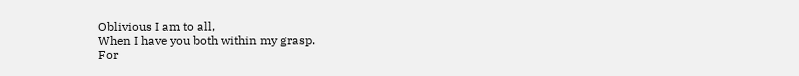Oblivious I am to all,
When I have you both within my grasp.
For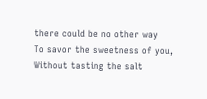there could be no other way
To savor the sweetness of you,
Without tasting the salt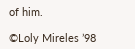of him.

©Loly Mireles ’98